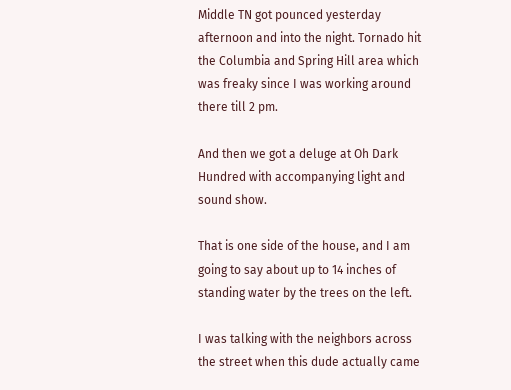Middle TN got pounced yesterday afternoon and into the night. Tornado hit the Columbia and Spring Hill area which was freaky since I was working around there till 2 pm.

And then we got a deluge at Oh Dark Hundred with accompanying light and sound show.

That is one side of the house, and I am going to say about up to 14 inches of standing water by the trees on the left.

I was talking with the neighbors across the street when this dude actually came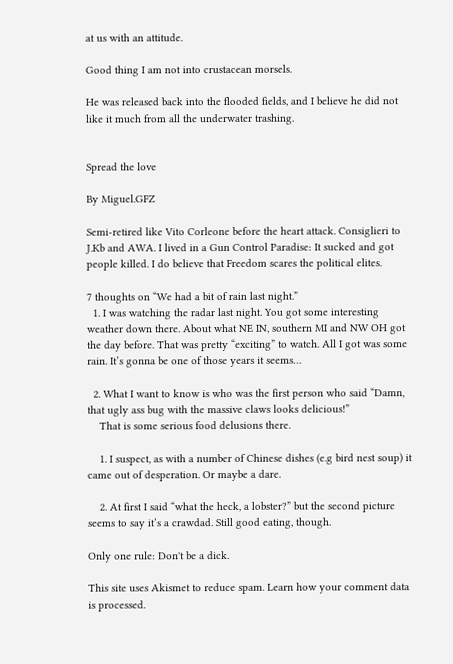at us with an attitude.

Good thing I am not into crustacean morsels.

He was released back into the flooded fields, and I believe he did not like it much from all the underwater trashing.


Spread the love

By Miguel.GFZ

Semi-retired like Vito Corleone before the heart attack. Consiglieri to J.Kb and AWA. I lived in a Gun Control Paradise: It sucked and got people killed. I do believe that Freedom scares the political elites.

7 thoughts on “We had a bit of rain last night.”
  1. I was watching the radar last night. You got some interesting weather down there. About what NE IN, southern MI and NW OH got the day before. That was pretty “exciting” to watch. All I got was some rain. It’s gonna be one of those years it seems…

  2. What I want to know is who was the first person who said “Damn, that ugly ass bug with the massive claws looks delicious!”
    That is some serious food delusions there.

    1. I suspect, as with a number of Chinese dishes (e.g bird nest soup) it came out of desperation. Or maybe a dare.

    2. At first I said “what the heck, a lobster?” but the second picture seems to say it’s a crawdad. Still good eating, though.

Only one rule: Don't be a dick.

This site uses Akismet to reduce spam. Learn how your comment data is processed.